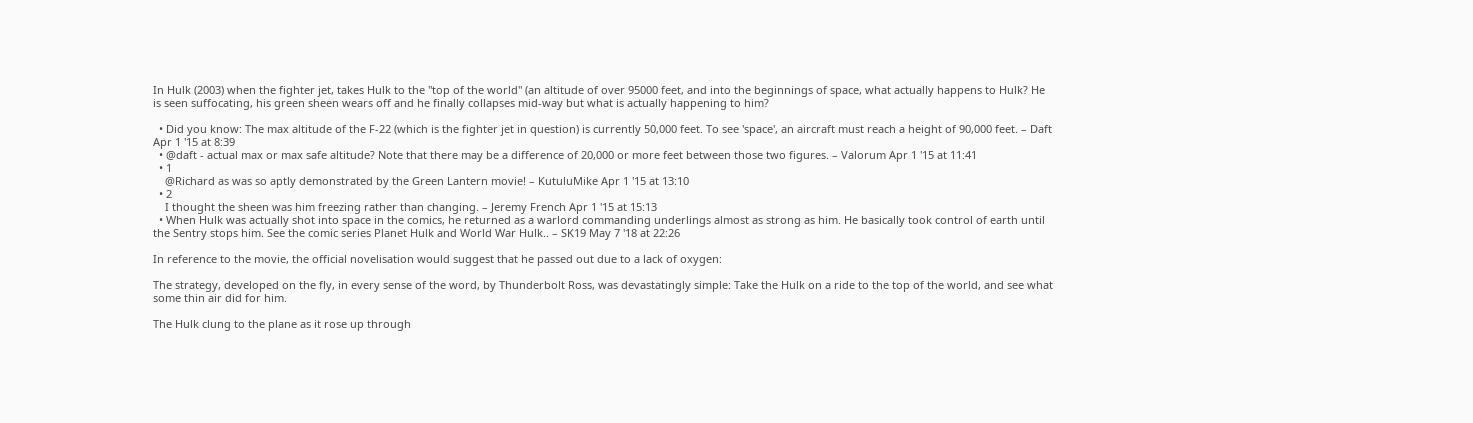In Hulk (2003) when the fighter jet, takes Hulk to the "top of the world" (an altitude of over 95000 feet, and into the beginnings of space, what actually happens to Hulk? He is seen suffocating, his green sheen wears off and he finally collapses mid-way but what is actually happening to him?

  • Did you know: The max altitude of the F-22 (which is the fighter jet in question) is currently 50,000 feet. To see 'space', an aircraft must reach a height of 90,000 feet. – Daft Apr 1 '15 at 8:39
  • @daft - actual max or max safe altitude? Note that there may be a difference of 20,000 or more feet between those two figures. – Valorum Apr 1 '15 at 11:41
  • 1
    @Richard as was so aptly demonstrated by the Green Lantern movie! – KutuluMike Apr 1 '15 at 13:10
  • 2
    I thought the sheen was him freezing rather than changing. – Jeremy French Apr 1 '15 at 15:13
  • When Hulk was actually shot into space in the comics, he returned as a warlord commanding underlings almost as strong as him. He basically took control of earth until the Sentry stops him. See the comic series Planet Hulk and World War Hulk.. – SK19 May 7 '18 at 22:26

In reference to the movie, the official novelisation would suggest that he passed out due to a lack of oxygen:

The strategy, developed on the fly, in every sense of the word, by Thunderbolt Ross, was devastatingly simple: Take the Hulk on a ride to the top of the world, and see what some thin air did for him.

The Hulk clung to the plane as it rose up through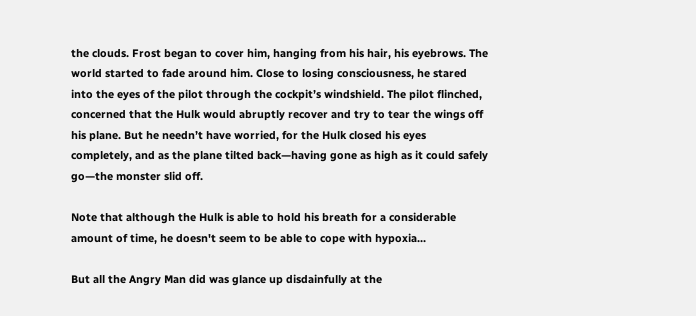the clouds. Frost began to cover him, hanging from his hair, his eyebrows. The world started to fade around him. Close to losing consciousness, he stared into the eyes of the pilot through the cockpit’s windshield. The pilot flinched, concerned that the Hulk would abruptly recover and try to tear the wings off his plane. But he needn’t have worried, for the Hulk closed his eyes completely, and as the plane tilted back—having gone as high as it could safely go—the monster slid off.

Note that although the Hulk is able to hold his breath for a considerable amount of time, he doesn't seem to be able to cope with hypoxia...

But all the Angry Man did was glance up disdainfully at the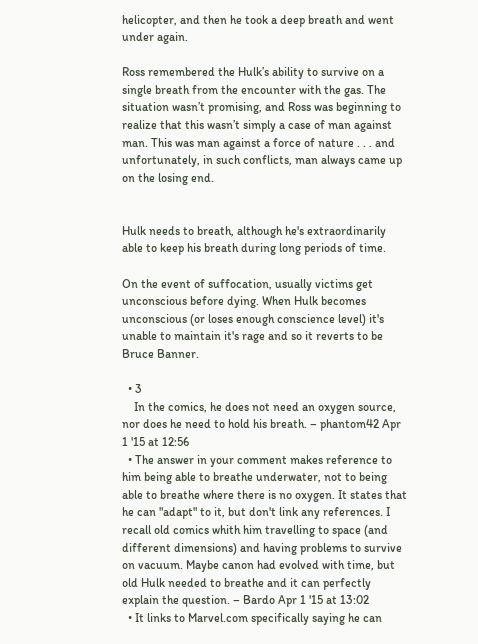helicopter, and then he took a deep breath and went under again.

Ross remembered the Hulk’s ability to survive on a single breath from the encounter with the gas. The situation wasn’t promising, and Ross was beginning to realize that this wasn’t simply a case of man against man. This was man against a force of nature . . . and unfortunately, in such conflicts, man always came up on the losing end.


Hulk needs to breath, although he's extraordinarily able to keep his breath during long periods of time.

On the event of suffocation, usually victims get unconscious before dying. When Hulk becomes unconscious (or loses enough conscience level) it's unable to maintain it's rage and so it reverts to be Bruce Banner.

  • 3
    In the comics, he does not need an oxygen source, nor does he need to hold his breath. – phantom42 Apr 1 '15 at 12:56
  • The answer in your comment makes reference to him being able to breathe underwater, not to being able to breathe where there is no oxygen. It states that he can "adapt" to it, but don't link any references. I recall old comics whith him travelling to space (and different dimensions) and having problems to survive on vacuum. Maybe canon had evolved with time, but old Hulk needed to breathe and it can perfectly explain the question. – Bardo Apr 1 '15 at 13:02
  • It links to Marvel.com specifically saying he can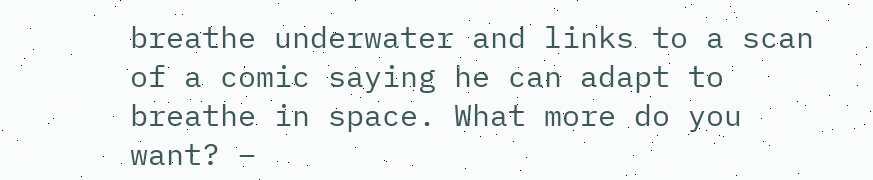breathe underwater and links to a scan of a comic saying he can adapt to breathe in space. What more do you want? –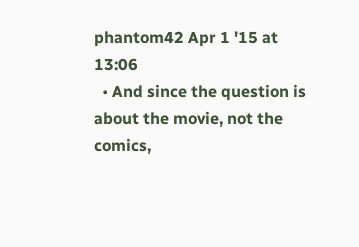phantom42 Apr 1 '15 at 13:06
  • And since the question is about the movie, not the comics,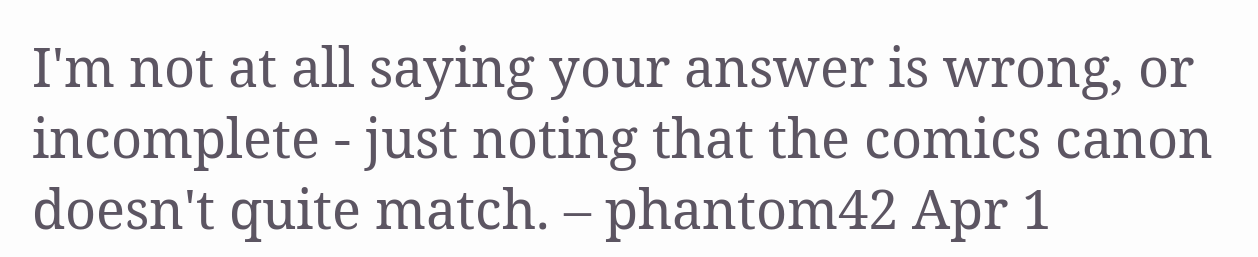I'm not at all saying your answer is wrong, or incomplete - just noting that the comics canon doesn't quite match. – phantom42 Apr 1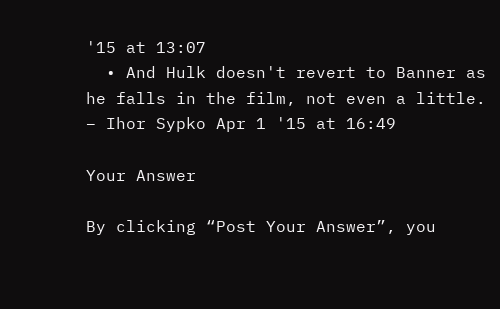'15 at 13:07
  • And Hulk doesn't revert to Banner as he falls in the film, not even a little. – Ihor Sypko Apr 1 '15 at 16:49

Your Answer

By clicking “Post Your Answer”, you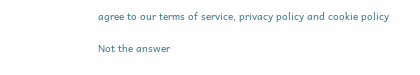agree to our terms of service, privacy policy and cookie policy

Not the answer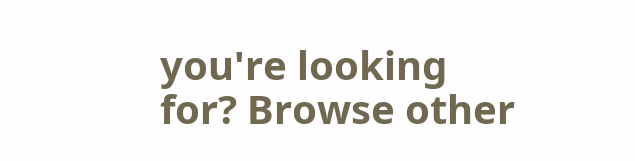you're looking for? Browse other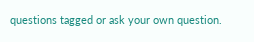questions tagged or ask your own question.